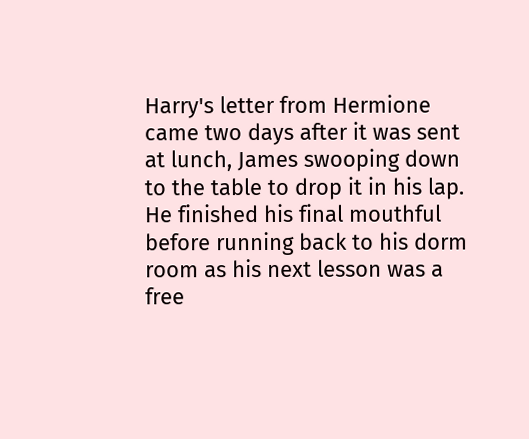Harry's letter from Hermione came two days after it was sent at lunch, James swooping down to the table to drop it in his lap. He finished his final mouthful before running back to his dorm room as his next lesson was a free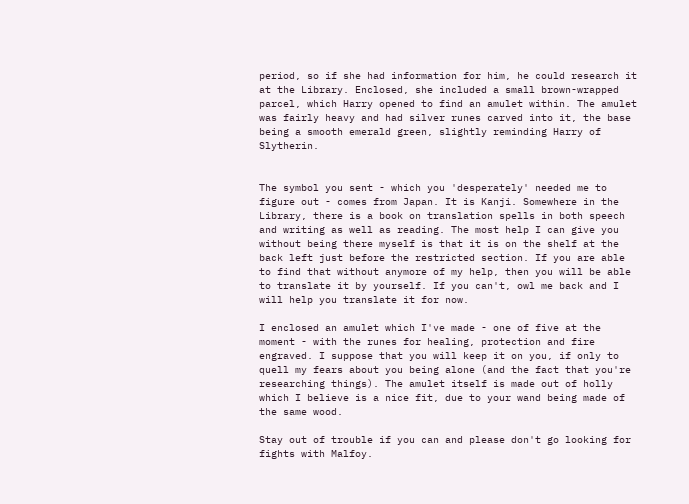period, so if she had information for him, he could research it at the Library. Enclosed, she included a small brown-wrapped parcel, which Harry opened to find an amulet within. The amulet was fairly heavy and had silver runes carved into it, the base being a smooth emerald green, slightly reminding Harry of Slytherin.


The symbol you sent - which you 'desperately' needed me to figure out - comes from Japan. It is Kanji. Somewhere in the Library, there is a book on translation spells in both speech and writing as well as reading. The most help I can give you without being there myself is that it is on the shelf at the back left just before the restricted section. If you are able to find that without anymore of my help, then you will be able to translate it by yourself. If you can't, owl me back and I will help you translate it for now.

I enclosed an amulet which I've made - one of five at the moment - with the runes for healing, protection and fire engraved. I suppose that you will keep it on you, if only to quell my fears about you being alone (and the fact that you're researching things). The amulet itself is made out of holly which I believe is a nice fit, due to your wand being made of the same wood.

Stay out of trouble if you can and please don't go looking for fights with Malfoy.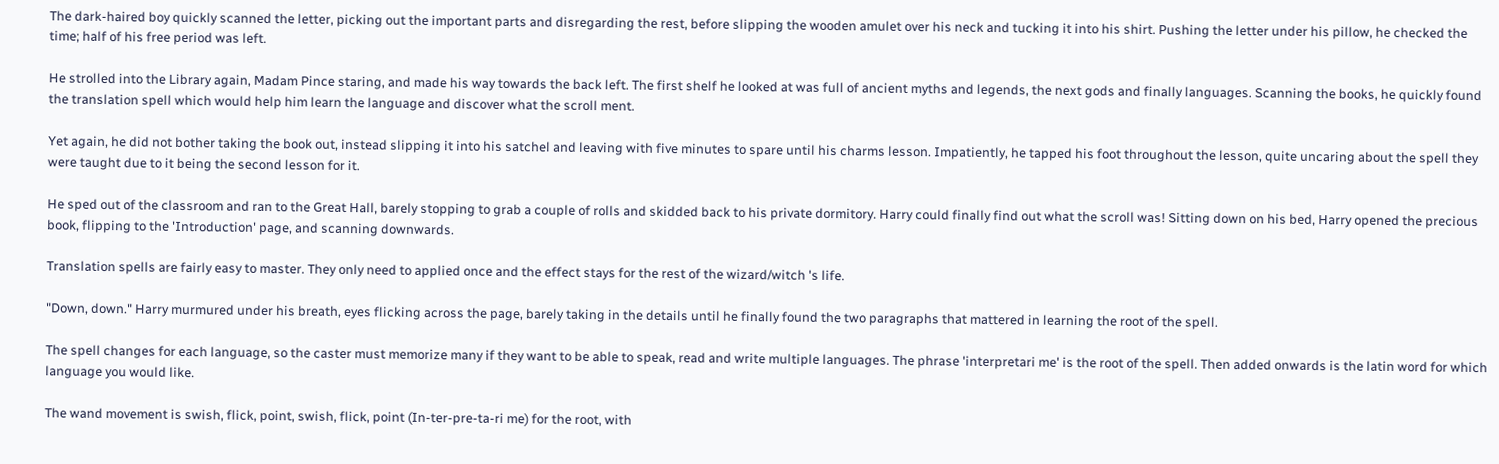The dark-haired boy quickly scanned the letter, picking out the important parts and disregarding the rest, before slipping the wooden amulet over his neck and tucking it into his shirt. Pushing the letter under his pillow, he checked the time; half of his free period was left.

He strolled into the Library again, Madam Pince staring, and made his way towards the back left. The first shelf he looked at was full of ancient myths and legends, the next gods and finally languages. Scanning the books, he quickly found the translation spell which would help him learn the language and discover what the scroll ment.

Yet again, he did not bother taking the book out, instead slipping it into his satchel and leaving with five minutes to spare until his charms lesson. Impatiently, he tapped his foot throughout the lesson, quite uncaring about the spell they were taught due to it being the second lesson for it.

He sped out of the classroom and ran to the Great Hall, barely stopping to grab a couple of rolls and skidded back to his private dormitory. Harry could finally find out what the scroll was! Sitting down on his bed, Harry opened the precious book, flipping to the 'Introduction' page, and scanning downwards.

Translation spells are fairly easy to master. They only need to applied once and the effect stays for the rest of the wizard/witch 's life.

"Down, down." Harry murmured under his breath, eyes flicking across the page, barely taking in the details until he finally found the two paragraphs that mattered in learning the root of the spell.

The spell changes for each language, so the caster must memorize many if they want to be able to speak, read and write multiple languages. The phrase 'interpretari me' is the root of the spell. Then added onwards is the latin word for which language you would like.

The wand movement is swish, flick, point, swish, flick, point (In-ter-pre-ta-ri me) for the root, with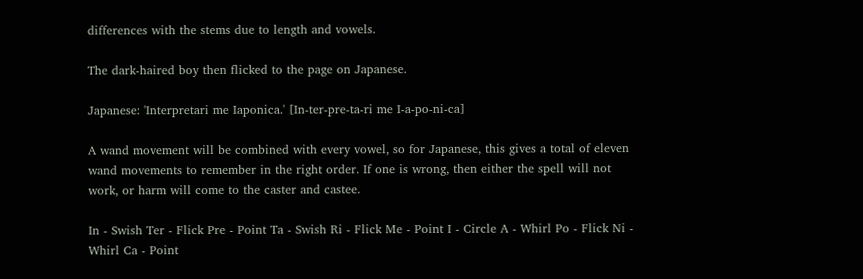differences with the stems due to length and vowels.

The dark-haired boy then flicked to the page on Japanese.

Japanese: 'Interpretari me Iaponica.' [In-ter-pre-ta-ri me I-a-po-ni-ca]

A wand movement will be combined with every vowel, so for Japanese, this gives a total of eleven wand movements to remember in the right order. If one is wrong, then either the spell will not work, or harm will come to the caster and castee.

In - Swish Ter - Flick Pre - Point Ta - Swish Ri - Flick Me - Point I - Circle A - Whirl Po - Flick Ni - Whirl Ca - Point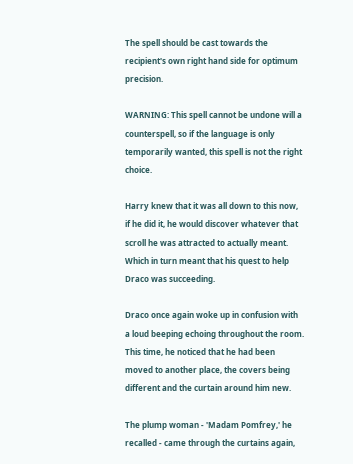The spell should be cast towards the recipient's own right hand side for optimum precision.

WARNING: This spell cannot be undone will a counterspell, so if the language is only temporarily wanted, this spell is not the right choice.

Harry knew that it was all down to this now, if he did it, he would discover whatever that scroll he was attracted to actually meant. Which in turn meant that his quest to help Draco was succeeding.

Draco once again woke up in confusion with a loud beeping echoing throughout the room. This time, he noticed that he had been moved to another place, the covers being different and the curtain around him new.

The plump woman - 'Madam Pomfrey,' he recalled - came through the curtains again,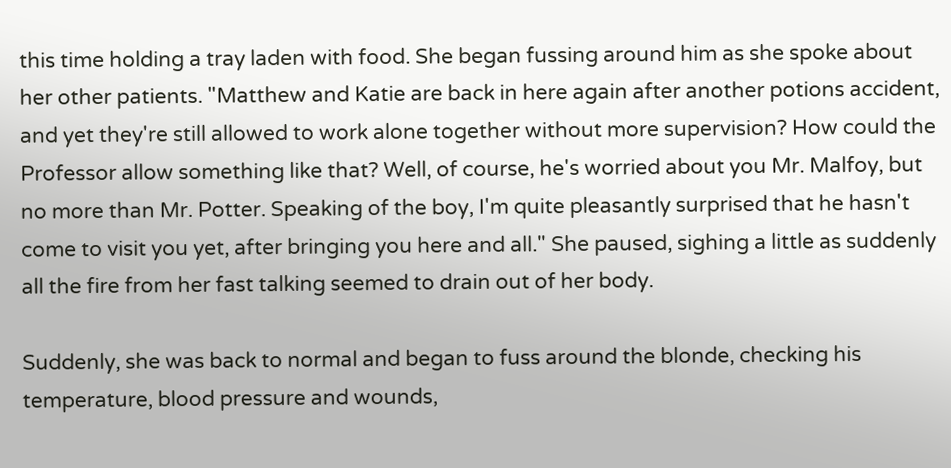this time holding a tray laden with food. She began fussing around him as she spoke about her other patients. "Matthew and Katie are back in here again after another potions accident, and yet they're still allowed to work alone together without more supervision? How could the Professor allow something like that? Well, of course, he's worried about you Mr. Malfoy, but no more than Mr. Potter. Speaking of the boy, I'm quite pleasantly surprised that he hasn't come to visit you yet, after bringing you here and all." She paused, sighing a little as suddenly all the fire from her fast talking seemed to drain out of her body.

Suddenly, she was back to normal and began to fuss around the blonde, checking his temperature, blood pressure and wounds,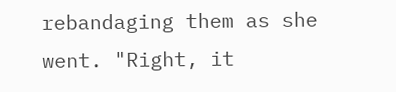rebandaging them as she went. "Right, it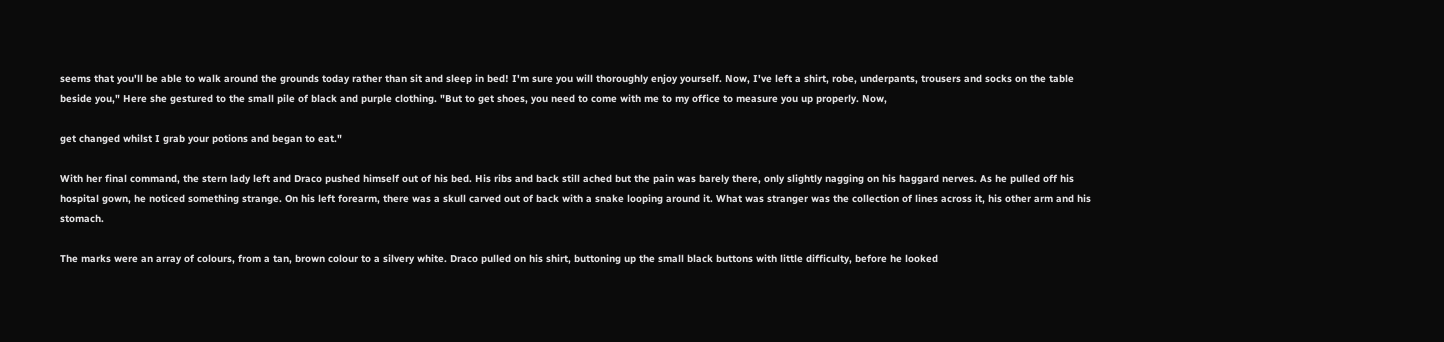seems that you'll be able to walk around the grounds today rather than sit and sleep in bed! I'm sure you will thoroughly enjoy yourself. Now, I've left a shirt, robe, underpants, trousers and socks on the table beside you," Here she gestured to the small pile of black and purple clothing. "But to get shoes, you need to come with me to my office to measure you up properly. Now,

get changed whilst I grab your potions and began to eat."

With her final command, the stern lady left and Draco pushed himself out of his bed. His ribs and back still ached but the pain was barely there, only slightly nagging on his haggard nerves. As he pulled off his hospital gown, he noticed something strange. On his left forearm, there was a skull carved out of back with a snake looping around it. What was stranger was the collection of lines across it, his other arm and his stomach.

The marks were an array of colours, from a tan, brown colour to a silvery white. Draco pulled on his shirt, buttoning up the small black buttons with little difficulty, before he looked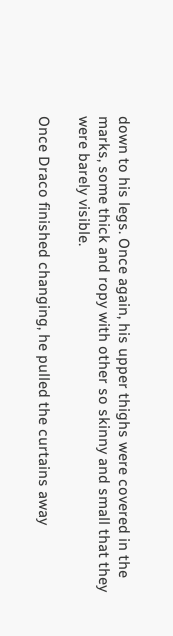down to his legs. Once again, his upper thighs were covered in the marks, some thick and ropy with other so skinny and small that they were barely visible.

Once Draco finished changing, he pulled the curtains away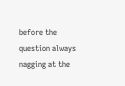before the question always nagging at the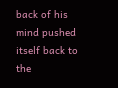back of his mind pushed itself back to the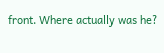front. Where actually was he?